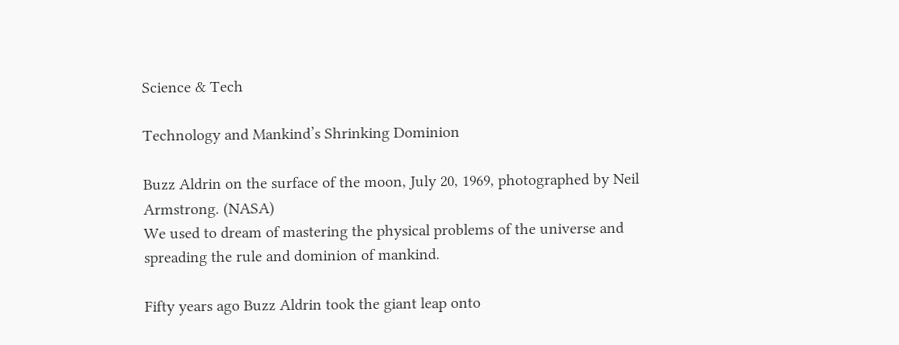Science & Tech

Technology and Mankind’s Shrinking Dominion

Buzz Aldrin on the surface of the moon, July 20, 1969, photographed by Neil Armstrong. (NASA)
We used to dream of mastering the physical problems of the universe and spreading the rule and dominion of mankind.

Fifty years ago Buzz Aldrin took the giant leap onto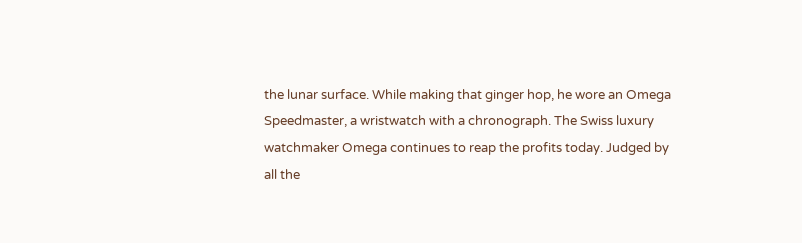the lunar surface. While making that ginger hop, he wore an Omega Speedmaster, a wristwatch with a chronograph. The Swiss luxury watchmaker Omega continues to reap the profits today. Judged by all the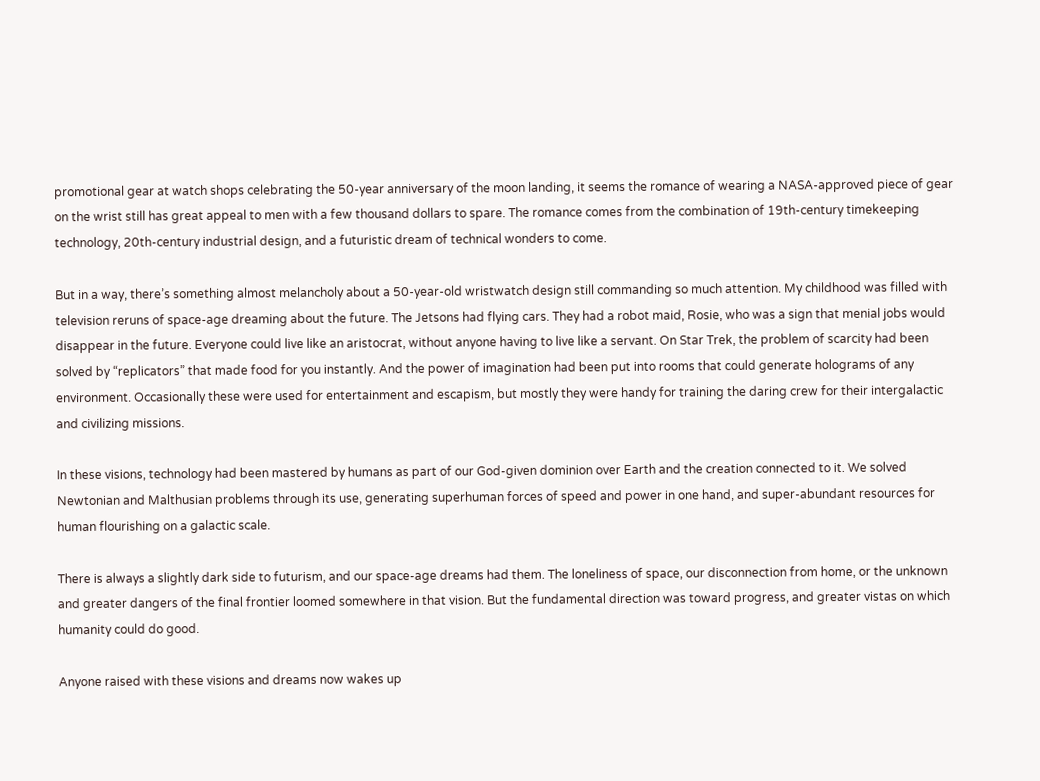promotional gear at watch shops celebrating the 50-year anniversary of the moon landing, it seems the romance of wearing a NASA-approved piece of gear on the wrist still has great appeal to men with a few thousand dollars to spare. The romance comes from the combination of 19th-century timekeeping technology, 20th-century industrial design, and a futuristic dream of technical wonders to come.

But in a way, there’s something almost melancholy about a 50-year-old wristwatch design still commanding so much attention. My childhood was filled with television reruns of space-age dreaming about the future. The Jetsons had flying cars. They had a robot maid, Rosie, who was a sign that menial jobs would disappear in the future. Everyone could live like an aristocrat, without anyone having to live like a servant. On Star Trek, the problem of scarcity had been solved by “replicators” that made food for you instantly. And the power of imagination had been put into rooms that could generate holograms of any environment. Occasionally these were used for entertainment and escapism, but mostly they were handy for training the daring crew for their intergalactic and civilizing missions.

In these visions, technology had been mastered by humans as part of our God-given dominion over Earth and the creation connected to it. We solved Newtonian and Malthusian problems through its use, generating superhuman forces of speed and power in one hand, and super-abundant resources for human flourishing on a galactic scale.

There is always a slightly dark side to futurism, and our space-age dreams had them. The loneliness of space, our disconnection from home, or the unknown and greater dangers of the final frontier loomed somewhere in that vision. But the fundamental direction was toward progress, and greater vistas on which humanity could do good.

Anyone raised with these visions and dreams now wakes up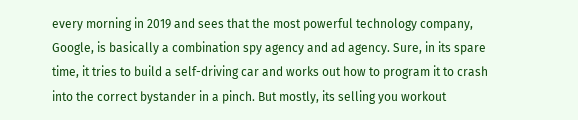every morning in 2019 and sees that the most powerful technology company, Google, is basically a combination spy agency and ad agency. Sure, in its spare time, it tries to build a self-driving car and works out how to program it to crash into the correct bystander in a pinch. But mostly, its selling you workout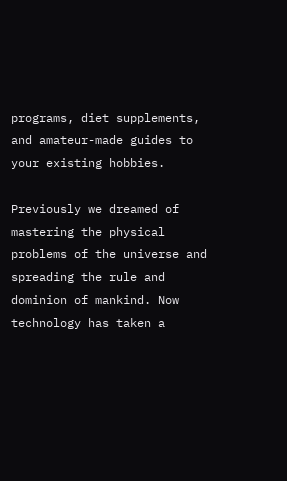programs, diet supplements, and amateur-made guides to your existing hobbies.

Previously we dreamed of mastering the physical problems of the universe and spreading the rule and dominion of mankind. Now technology has taken a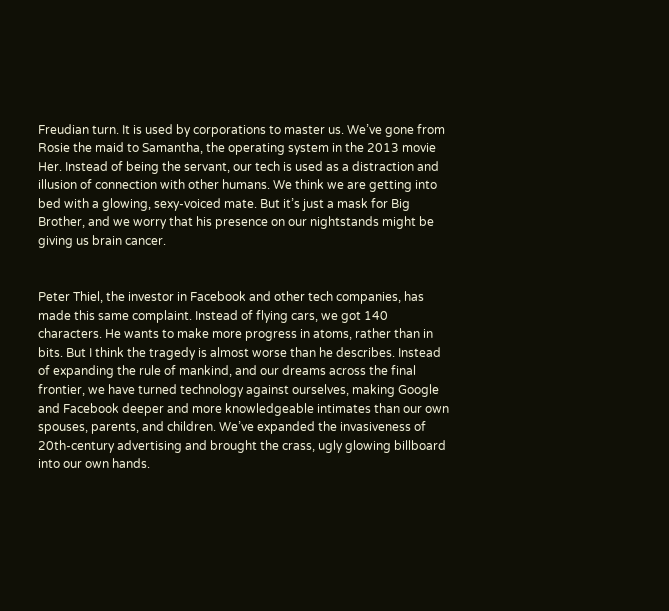Freudian turn. It is used by corporations to master us. We’ve gone from Rosie the maid to Samantha, the operating system in the 2013 movie Her. Instead of being the servant, our tech is used as a distraction and illusion of connection with other humans. We think we are getting into bed with a glowing, sexy-voiced mate. But it’s just a mask for Big Brother, and we worry that his presence on our nightstands might be giving us brain cancer.


Peter Thiel, the investor in Facebook and other tech companies, has made this same complaint. Instead of flying cars, we got 140 characters. He wants to make more progress in atoms, rather than in bits. But I think the tragedy is almost worse than he describes. Instead of expanding the rule of mankind, and our dreams across the final frontier, we have turned technology against ourselves, making Google and Facebook deeper and more knowledgeable intimates than our own spouses, parents, and children. We’ve expanded the invasiveness of 20th-century advertising and brought the crass, ugly glowing billboard into our own hands.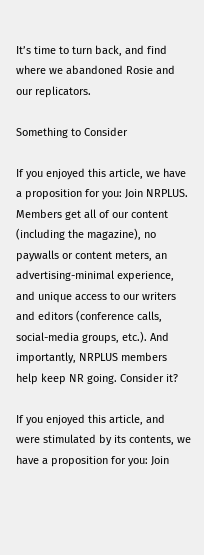It’s time to turn back, and find where we abandoned Rosie and our replicators.

Something to Consider

If you enjoyed this article, we have a proposition for you: Join NRPLUS. Members get all of our content (including the magazine), no paywalls or content meters, an advertising-minimal experience, and unique access to our writers and editors (conference calls, social-media groups, etc.). And importantly, NRPLUS members help keep NR going. Consider it?

If you enjoyed this article, and were stimulated by its contents, we have a proposition for you: Join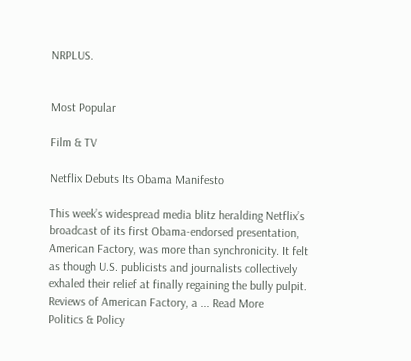NRPLUS.


Most Popular

Film & TV

Netflix Debuts Its Obama Manifesto

This week’s widespread media blitz heralding Netflix’s broadcast of its first Obama-endorsed presentation, American Factory, was more than synchronicity. It felt as though U.S. publicists and journalists collectively exhaled their relief at finally regaining the bully pulpit. Reviews of American Factory, a ... Read More
Politics & Policy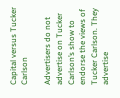Capital versus Tucker Carlson

Advertisers do not advertise on Tucker Carlson’s show to endorse the views of Tucker Carlson. They advertise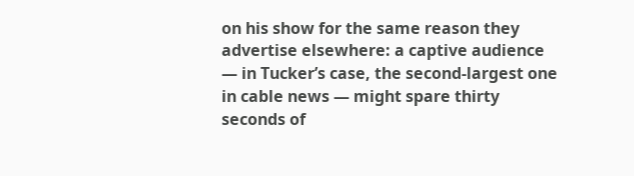on his show for the same reason they advertise elsewhere: a captive audience — in Tucker’s case, the second-largest one in cable news — might spare thirty seconds of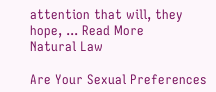attention that will, they hope, ... Read More
Natural Law

Are Your Sexual Preferences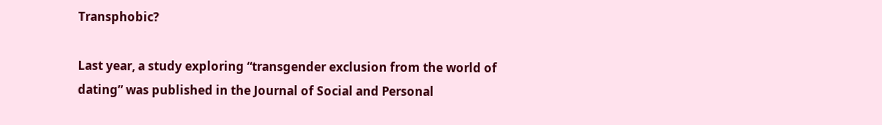Transphobic?

Last year, a study exploring “transgender exclusion from the world of dating” was published in the Journal of Social and Personal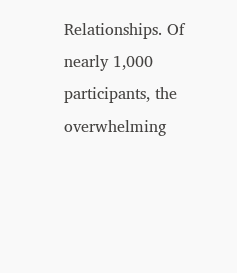Relationships. Of nearly 1,000 participants, the overwhelming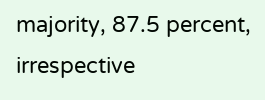majority, 87.5 percent, irrespective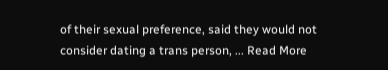of their sexual preference, said they would not consider dating a trans person, ... Read More